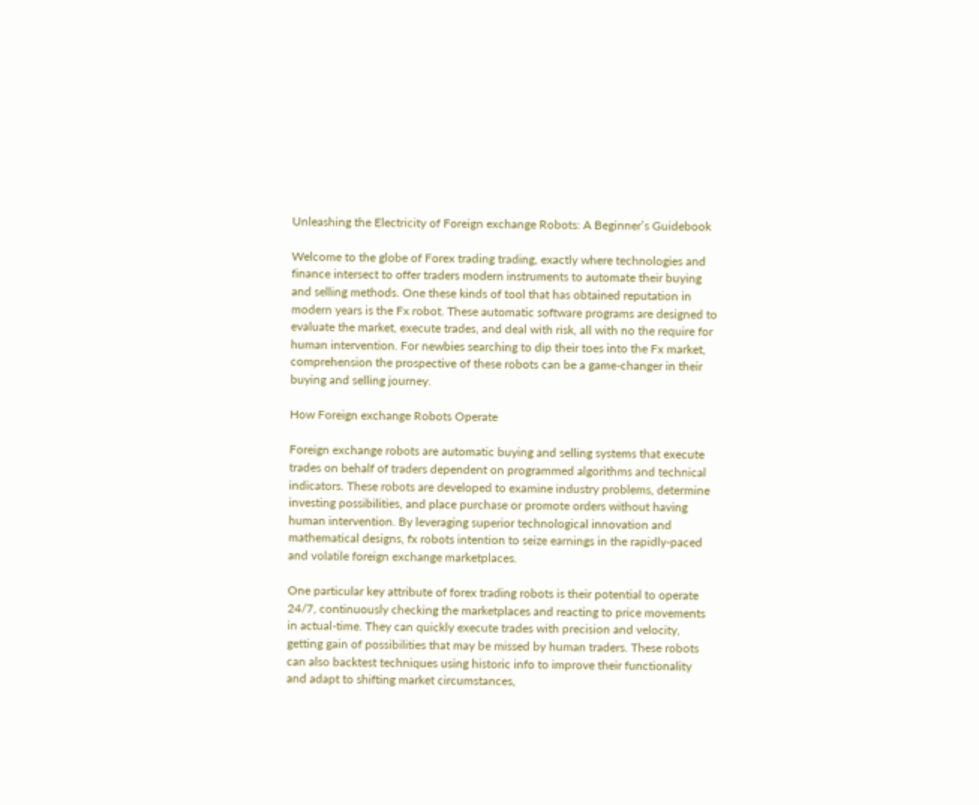Unleashing the Electricity of Foreign exchange Robots: A Beginner’s Guidebook

Welcome to the globe of Forex trading trading, exactly where technologies and finance intersect to offer traders modern instruments to automate their buying and selling methods. One these kinds of tool that has obtained reputation in modern years is the Fx robot. These automatic software programs are designed to evaluate the market, execute trades, and deal with risk, all with no the require for human intervention. For newbies searching to dip their toes into the Fx market, comprehension the prospective of these robots can be a game-changer in their buying and selling journey.

How Foreign exchange Robots Operate

Foreign exchange robots are automatic buying and selling systems that execute trades on behalf of traders dependent on programmed algorithms and technical indicators. These robots are developed to examine industry problems, determine investing possibilities, and place purchase or promote orders without having human intervention. By leveraging superior technological innovation and mathematical designs, fx robots intention to seize earnings in the rapidly-paced and volatile foreign exchange marketplaces.

One particular key attribute of forex trading robots is their potential to operate 24/7, continuously checking the marketplaces and reacting to price movements in actual-time. They can quickly execute trades with precision and velocity, getting gain of possibilities that may be missed by human traders. These robots can also backtest techniques using historic info to improve their functionality and adapt to shifting market circumstances,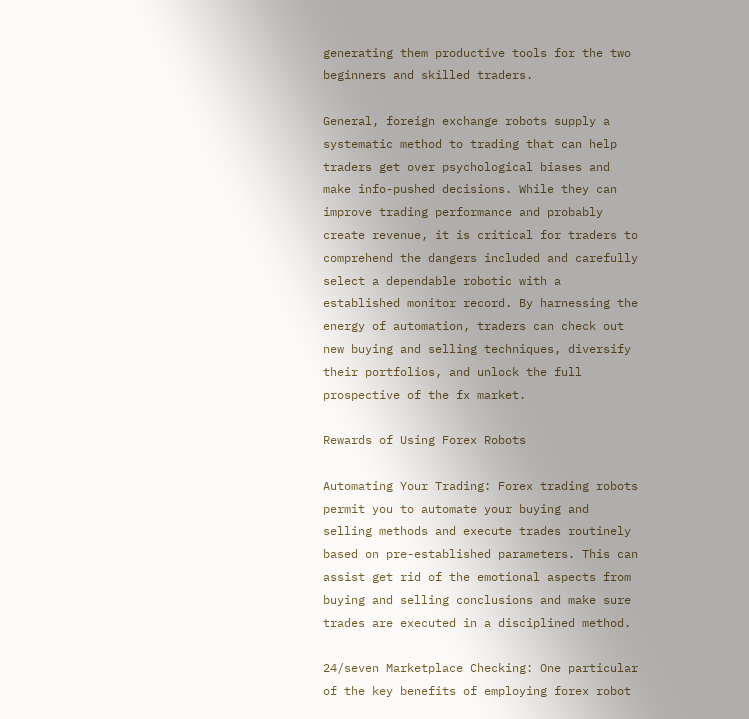generating them productive tools for the two beginners and skilled traders.

General, foreign exchange robots supply a systematic method to trading that can help traders get over psychological biases and make info-pushed decisions. While they can improve trading performance and probably create revenue, it is critical for traders to comprehend the dangers included and carefully select a dependable robotic with a established monitor record. By harnessing the energy of automation, traders can check out new buying and selling techniques, diversify their portfolios, and unlock the full prospective of the fx market.

Rewards of Using Forex Robots

Automating Your Trading: Forex trading robots permit you to automate your buying and selling methods and execute trades routinely based on pre-established parameters. This can assist get rid of the emotional aspects from buying and selling conclusions and make sure trades are executed in a disciplined method.

24/seven Marketplace Checking: One particular of the key benefits of employing forex robot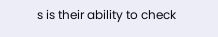s is their ability to check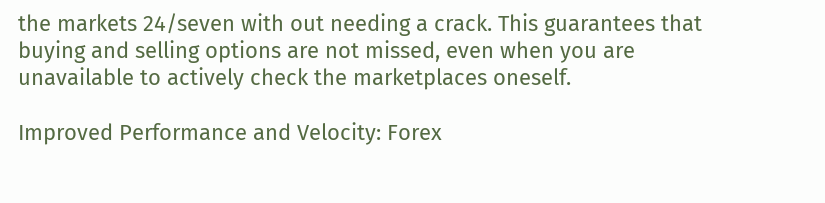the markets 24/seven with out needing a crack. This guarantees that buying and selling options are not missed, even when you are unavailable to actively check the marketplaces oneself.

Improved Performance and Velocity: Forex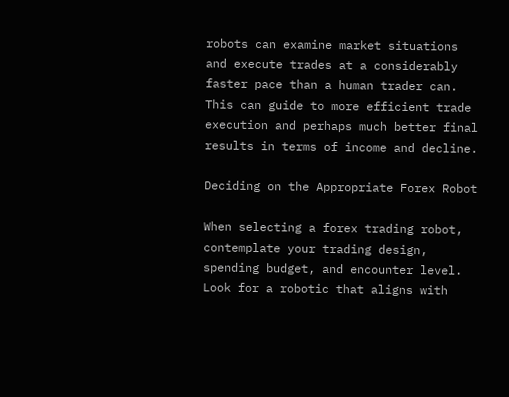robots can examine market situations and execute trades at a considerably faster pace than a human trader can. This can guide to more efficient trade execution and perhaps much better final results in terms of income and decline.

Deciding on the Appropriate Forex Robot

When selecting a forex trading robot, contemplate your trading design, spending budget, and encounter level. Look for a robotic that aligns with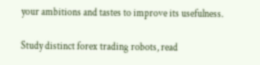your ambitions and tastes to improve its usefulness.

Study distinct forex trading robots, read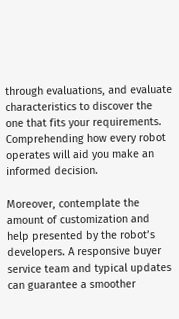through evaluations, and evaluate characteristics to discover the one that fits your requirements. Comprehending how every robot operates will aid you make an informed decision.

Moreover, contemplate the amount of customization and help presented by the robot’s developers. A responsive buyer service team and typical updates can guarantee a smoother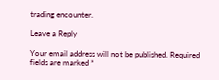trading encounter.

Leave a Reply

Your email address will not be published. Required fields are marked *